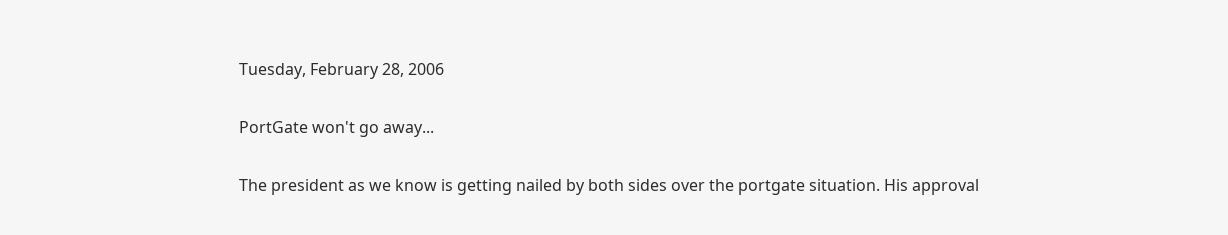Tuesday, February 28, 2006

PortGate won't go away...

The president as we know is getting nailed by both sides over the portgate situation. His approval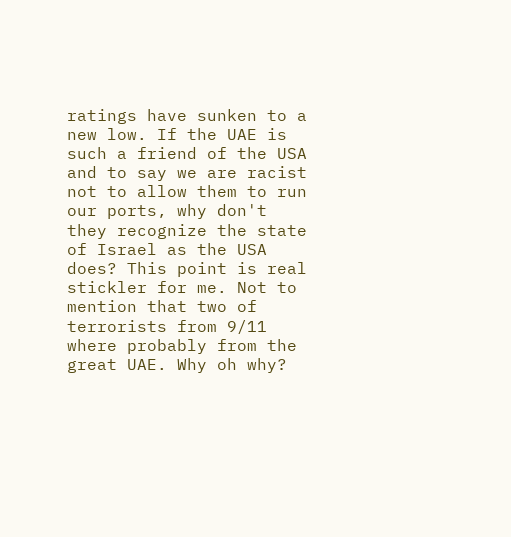ratings have sunken to a new low. If the UAE is such a friend of the USA and to say we are racist not to allow them to run our ports, why don't they recognize the state of Israel as the USA does? This point is real stickler for me. Not to mention that two of terrorists from 9/11 where probably from the great UAE. Why oh why?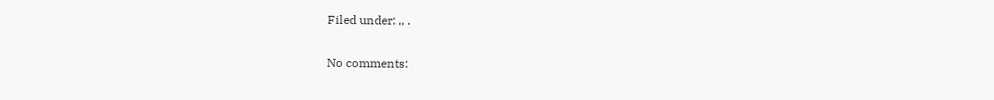Filed under: ,, .

No comments: